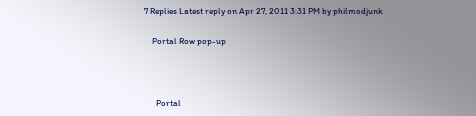7 Replies Latest reply on Apr 27, 2011 3:31 PM by philmodjunk

    Portal Row pop-up



      Portal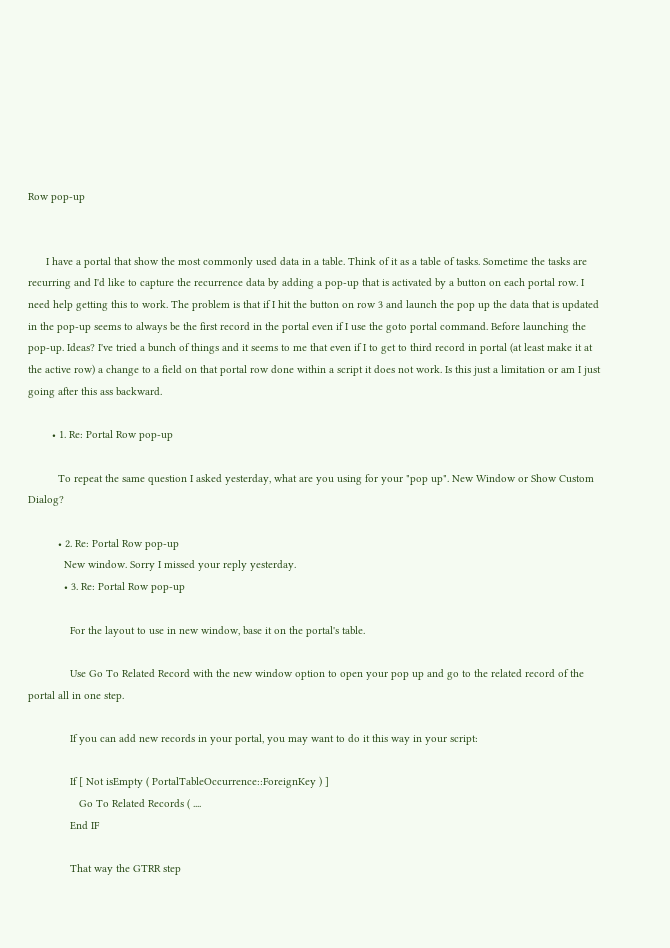Row pop-up


      I have a portal that show the most commonly used data in a table. Think of it as a table of tasks. Sometime the tasks are recurring and I'd like to capture the recurrence data by adding a pop-up that is activated by a button on each portal row. I need help getting this to work. The problem is that if I hit the button on row 3 and launch the pop up the data that is updated in the pop-up seems to always be the first record in the portal even if I use the goto portal command. Before launching the pop-up. Ideas? I've tried a bunch of things and it seems to me that even if I to get to third record in portal (at least make it at the active row) a change to a field on that portal row done within a script it does not work. Is this just a limitation or am I just going after this ass backward.

        • 1. Re: Portal Row pop-up

          To repeat the same question I asked yesterday, what are you using for your "pop up". New Window or Show Custom Dialog?

          • 2. Re: Portal Row pop-up
            New window. Sorry I missed your reply yesterday.
            • 3. Re: Portal Row pop-up

              For the layout to use in new window, base it on the portal's table.

              Use Go To Related Record with the new window option to open your pop up and go to the related record of the portal all in one step.

              If you can add new records in your portal, you may want to do it this way in your script:

              If [ Not isEmpty ( PortalTableOccurrence::ForeignKey ) ]
                 Go To Related Records ( ....
              End IF

              That way the GTRR step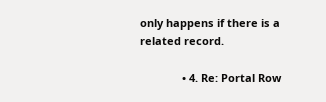only happens if there is a related record.

              • 4. Re: Portal Row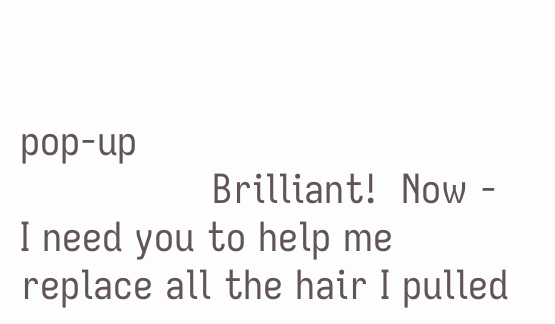pop-up
                Brilliant!  Now - I need you to help me replace all the hair I pulled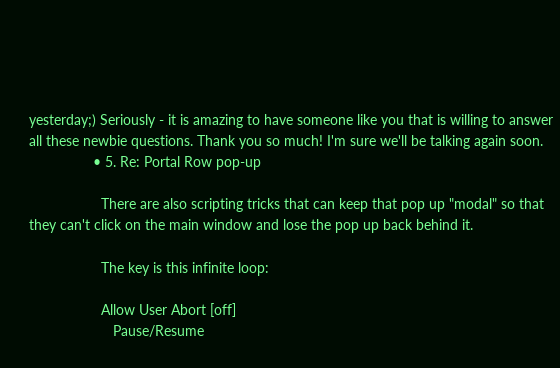yesterday;) Seriously - it is amazing to have someone like you that is willing to answer all these newbie questions. Thank you so much! I'm sure we'll be talking again soon.
                • 5. Re: Portal Row pop-up

                  There are also scripting tricks that can keep that pop up "modal" so that they can't click on the main window and lose the pop up back behind it.

                  The key is this infinite loop:

                  Allow User Abort [off]
                     Pause/Resume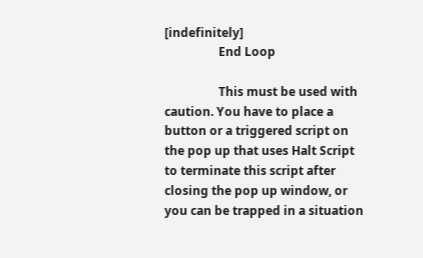[indefinitely]
                  End Loop

                  This must be used with caution. You have to place a button or a triggered script on the pop up that uses Halt Script to terminate this script after closing the pop up window, or you can be trapped in a situation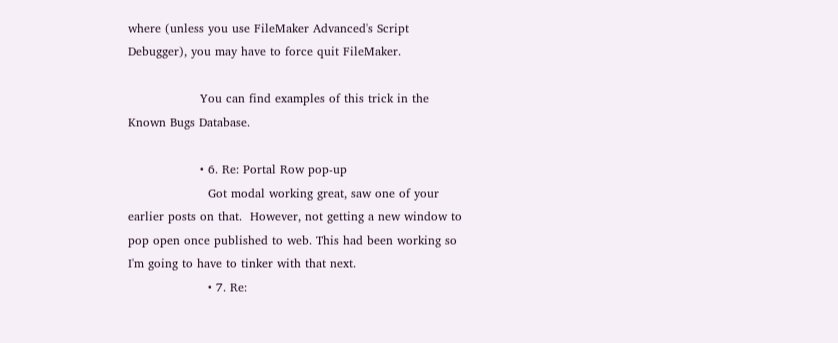where (unless you use FileMaker Advanced's Script Debugger), you may have to force quit FileMaker.

                  You can find examples of this trick in the Known Bugs Database.

                  • 6. Re: Portal Row pop-up
                    Got modal working great, saw one of your earlier posts on that.  However, not getting a new window to pop open once published to web. This had been working so I'm going to have to tinker with that next.
                    • 7. Re: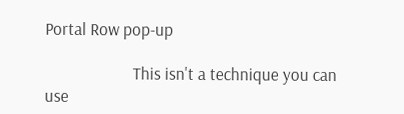Portal Row pop-up

                      This isn't a technique you can use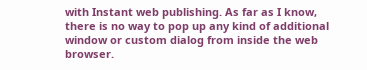with Instant web publishing. As far as I know, there is no way to pop up any kind of additional window or custom dialog from inside the web browser.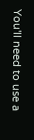You'll need to use a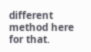different method here for that.